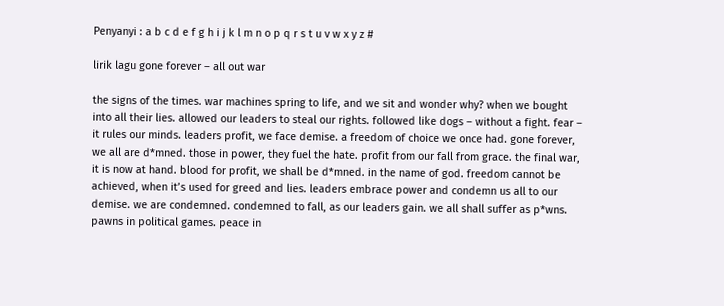Penyanyi : a b c d e f g h i j k l m n o p q r s t u v w x y z #

lirik lagu gone forever – all out war

the signs of the times. war machines spring to life, and we sit and wonder why? when we bought into all their lies. allowed our leaders to steal our rights. followed like dogs – without a fight. fear – it rules our minds. leaders profit, we face demise. a freedom of choice we once had. gone forever, we all are d*mned. those in power, they fuel the hate. profit from our fall from grace. the final war, it is now at hand. blood for profit, we shall be d*mned. in the name of god. freedom cannot be achieved, when it’s used for greed and lies. leaders embrace power and condemn us all to our demise. we are condemned. condemned to fall, as our leaders gain. we all shall suffer as p*wns. pawns in political games. peace in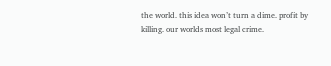the world. this idea won’t turn a dime. profit by killing. our worlds most legal crime.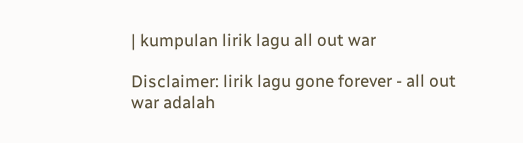| kumpulan lirik lagu all out war

Disclaimer: lirik lagu gone forever - all out war adalah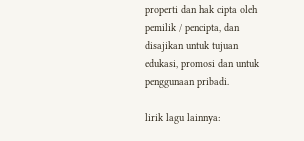properti dan hak cipta oleh pemilik / pencipta, dan disajikan untuk tujuan edukasi, promosi dan untuk penggunaan pribadi.

lirik lagu lainnya: